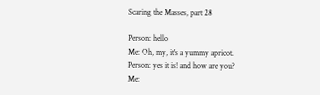Scaring the Masses, part 28

Person: hello
Me: Oh, my, it's a yummy apricot.
Person: yes it is! and how are you?
Me: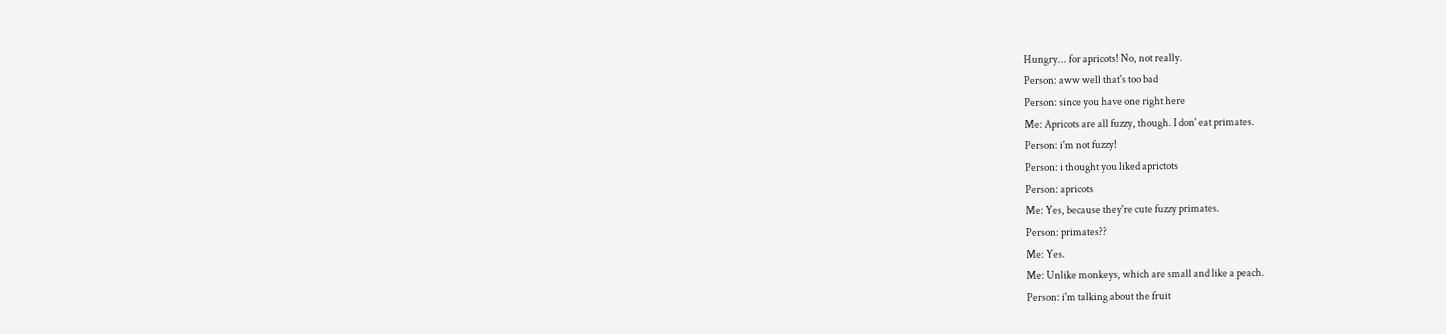Hungry... for apricots! No, not really.
Person: aww well that's too bad
Person: since you have one right here
Me: Apricots are all fuzzy, though. I don' eat primates.
Person: i'm not fuzzy!
Person: i thought you liked aprictots
Person: apricots
Me: Yes, because they're cute fuzzy primates.
Person: primates??
Me: Yes.
Me: Unlike monkeys, which are small and like a peach.
Person: i'm talking about the fruit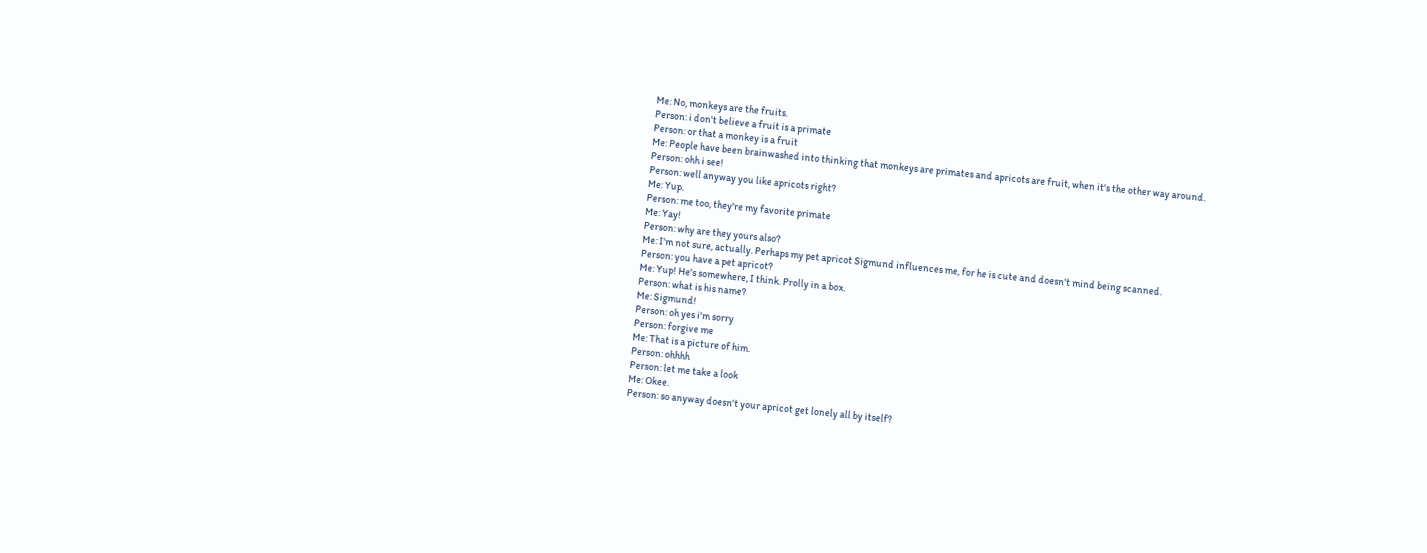Me: No, monkeys are the fruits.
Person: i don't believe a fruit is a primate
Person: or that a monkey is a fruit
Me: People have been brainwashed into thinking that monkeys are primates and apricots are fruit, when it's the other way around.
Person: ohh i see!
Person: well anyway you like apricots right?
Me: Yup.
Person: me too, they're my favorite primate
Me: Yay!
Person: why are they yours also?
Me: I'm not sure, actually. Perhaps my pet apricot Sigmund influences me, for he is cute and doesn't mind being scanned.
Person: you have a pet apricot?
Me: Yup! He's somewhere, I think. Prolly in a box.
Person: what is his name?
Me: Sigmund!
Person: oh yes i'm sorry
Person: forgive me
Me: That is a picture of him.
Person: ohhhh
Person: let me take a look
Me: Okee.
Person: so anyway doesn't your apricot get lonely all by itself?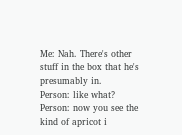Me: Nah. There's other stuff in the box that he's presumably in.
Person: like what?
Person: now you see the kind of apricot i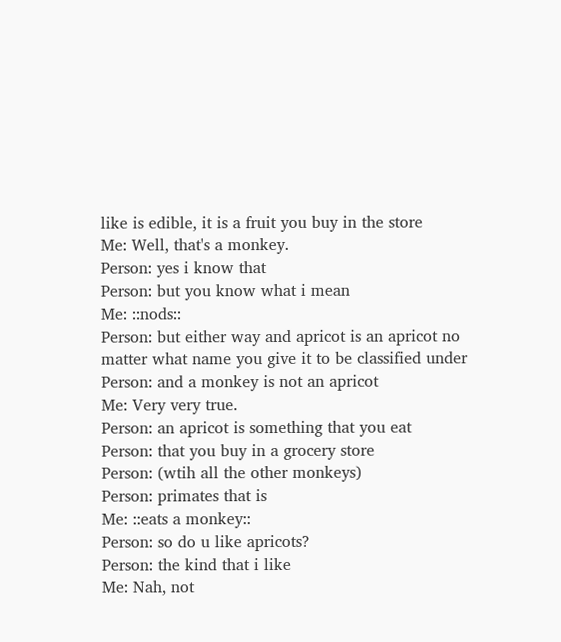like is edible, it is a fruit you buy in the store
Me: Well, that's a monkey.
Person: yes i know that
Person: but you know what i mean
Me: ::nods::
Person: but either way and apricot is an apricot no matter what name you give it to be classified under
Person: and a monkey is not an apricot
Me: Very very true.
Person: an apricot is something that you eat
Person: that you buy in a grocery store
Person: (wtih all the other monkeys)
Person: primates that is
Me: ::eats a monkey::
Person: so do u like apricots?
Person: the kind that i like
Me: Nah, not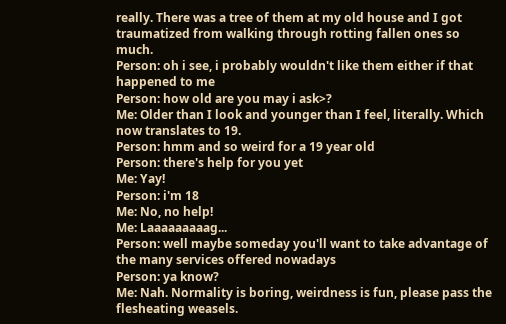really. There was a tree of them at my old house and I got traumatized from walking through rotting fallen ones so much.
Person: oh i see, i probably wouldn't like them either if that happened to me
Person: how old are you may i ask>?
Me: Older than I look and younger than I feel, literally. Which now translates to 19.
Person: hmm and so weird for a 19 year old
Person: there's help for you yet
Me: Yay!
Person: i'm 18
Me: No, no help!
Me: Laaaaaaaaag...
Person: well maybe someday you'll want to take advantage of the many services offered nowadays
Person: ya know?
Me: Nah. Normality is boring, weirdness is fun, please pass the flesheating weasels.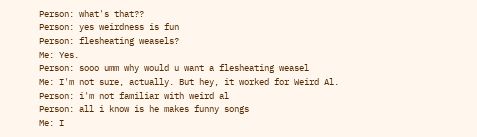Person: what's that??
Person: yes weirdness is fun
Person: flesheating weasels?
Me: Yes.
Person: sooo umm why would u want a flesheating weasel
Me: I'm not sure, actually. But hey, it worked for Weird Al.
Person: i'm not familiar with weird al
Person: all i know is he makes funny songs
Me: I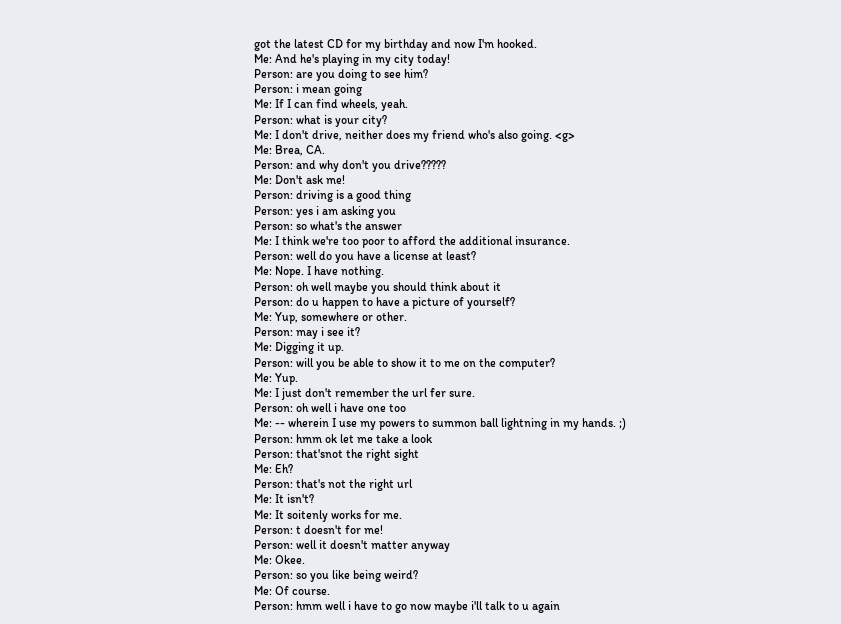got the latest CD for my birthday and now I'm hooked.
Me: And he's playing in my city today!
Person: are you doing to see him?
Person: i mean going
Me: If I can find wheels, yeah.
Person: what is your city?
Me: I don't drive, neither does my friend who's also going. <g>
Me: Brea, CA.
Person: and why don't you drive?????
Me: Don't ask me!
Person: driving is a good thing
Person: yes i am asking you
Person: so what's the answer
Me: I think we're too poor to afford the additional insurance.
Person: well do you have a license at least?
Me: Nope. I have nothing.
Person: oh well maybe you should think about it
Person: do u happen to have a picture of yourself?
Me: Yup, somewhere or other.
Person: may i see it?
Me: Digging it up.
Person: will you be able to show it to me on the computer?
Me: Yup.
Me: I just don't remember the url fer sure.
Person: oh well i have one too
Me: -- wherein I use my powers to summon ball lightning in my hands. ;)
Person: hmm ok let me take a look
Person: that'snot the right sight
Me: Eh?
Person: that's not the right url
Me: It isn't?
Me: It soitenly works for me.
Person: t doesn't for me!
Person: well it doesn't matter anyway
Me: Okee.
Person: so you like being weird?
Me: Of course.
Person: hmm well i have to go now maybe i'll talk to u again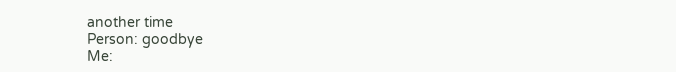another time
Person: goodbye
Me: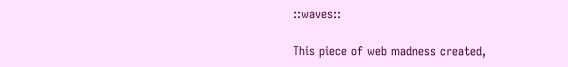::waves::

This piece of web madness created,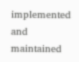implemented and maintained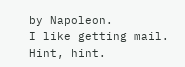by Napoleon.
I like getting mail.  Hint, hint.